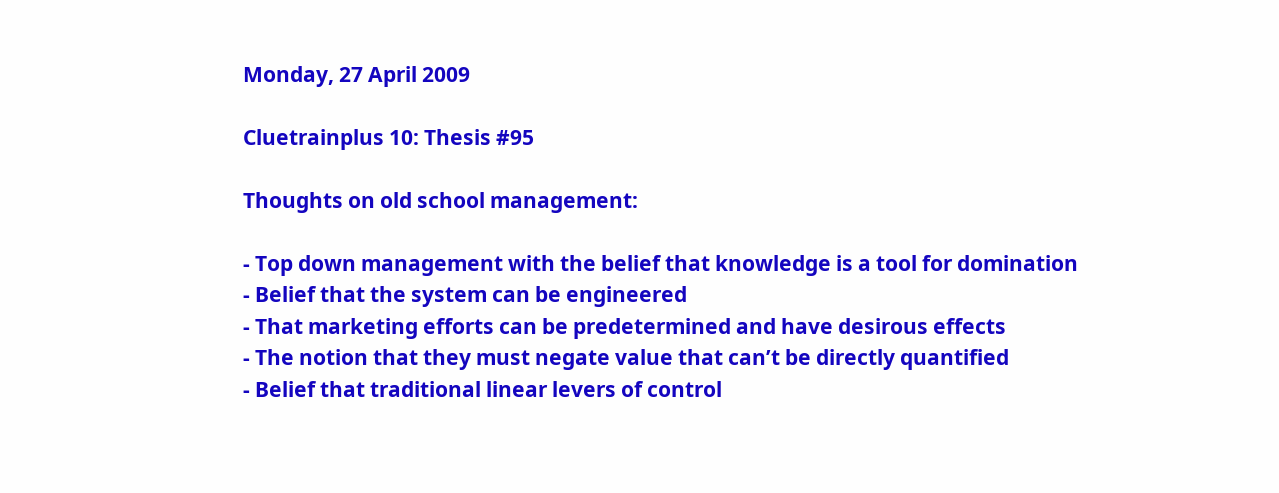Monday, 27 April 2009

Cluetrainplus 10: Thesis #95

Thoughts on old school management:

- Top down management with the belief that knowledge is a tool for domination
- Belief that the system can be engineered
- That marketing efforts can be predetermined and have desirous effects
- The notion that they must negate value that can’t be directly quantified
- Belief that traditional linear levers of control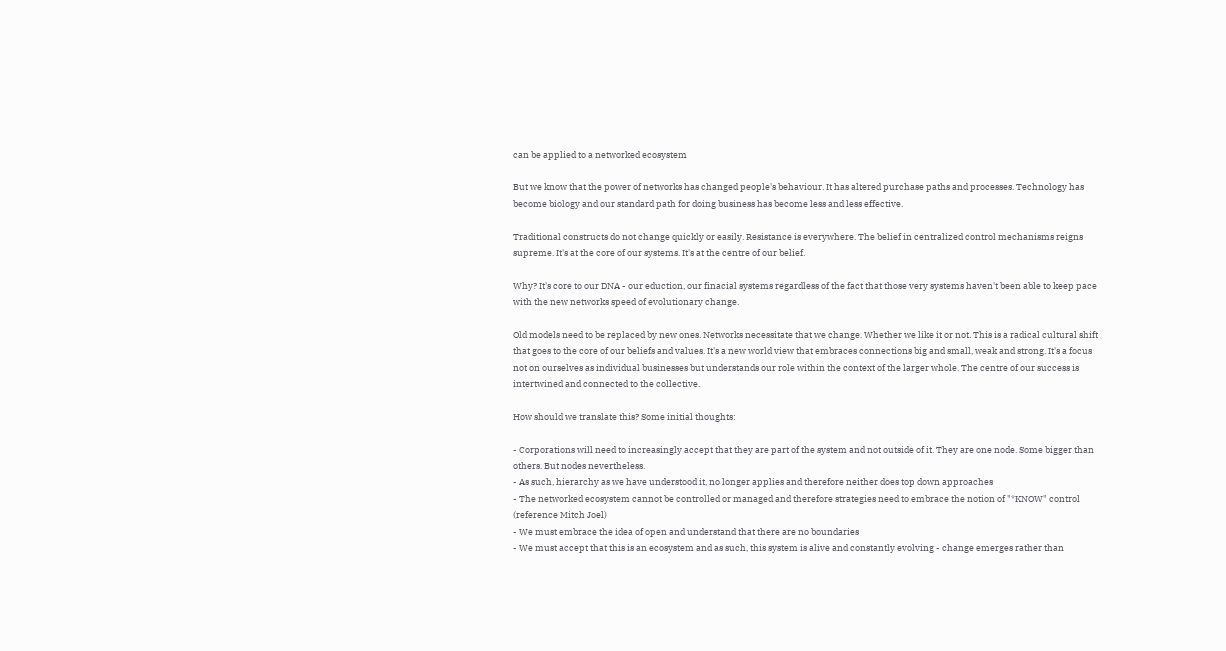can be applied to a networked ecosystem

But we know that the power of networks has changed people's behaviour. It has altered purchase paths and processes. Technology has become biology and our standard path for doing business has become less and less effective.

Traditional constructs do not change quickly or easily. Resistance is everywhere. The belief in centralized control mechanisms reigns supreme. It's at the core of our systems. It's at the centre of our belief.

Why? It's core to our DNA - our eduction, our finacial systems regardless of the fact that those very systems haven't been able to keep pace with the new networks speed of evolutionary change.

Old models need to be replaced by new ones. Networks necessitate that we change. Whether we like it or not. This is a radical cultural shift that goes to the core of our beliefs and values. It's a new world view that embraces connections big and small, weak and strong. It's a focus not on ourselves as individual businesses but understands our role within the context of the larger whole. The centre of our success is intertwined and connected to the collective.

How should we translate this? Some initial thoughts:

- Corporations will need to increasingly accept that they are part of the system and not outside of it. They are one node. Some bigger than others. But nodes nevertheless.
- As such, hierarchy as we have understood it, no longer applies and therefore neither does top down approaches
- The networked ecosystem cannot be controlled or managed and therefore strategies need to embrace the notion of "*KNOW" control (reference Mitch Joel)
- We must embrace the idea of open and understand that there are no boundaries
- We must accept that this is an ecosystem and as such, this system is alive and constantly evolving - change emerges rather than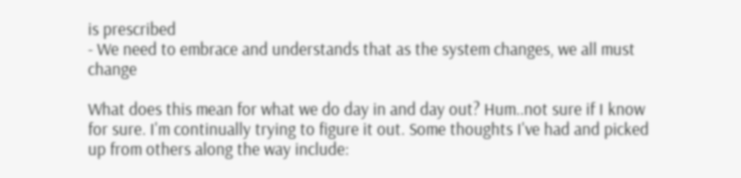is prescribed
- We need to embrace and understands that as the system changes, we all must change

What does this mean for what we do day in and day out? Hum..not sure if I know for sure. I'm continually trying to figure it out. Some thoughts I've had and picked up from others along the way include: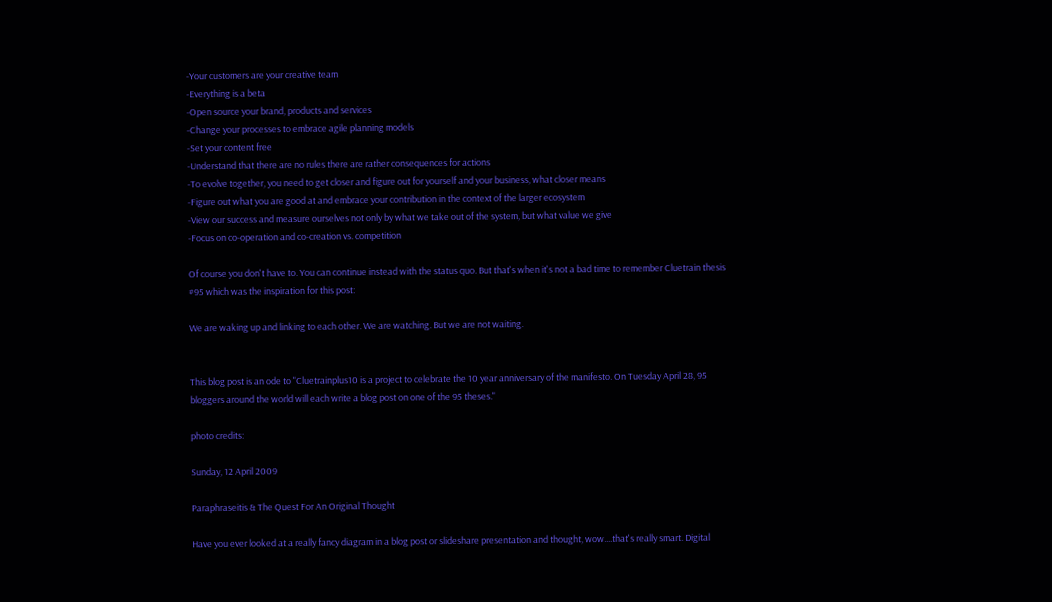-Your customers are your creative team
-Everything is a beta
-Open source your brand, products and services
-Change your processes to embrace agile planning models
-Set your content free
-Understand that there are no rules there are rather consequences for actions
-To evolve together, you need to get closer and figure out for yourself and your business, what closer means
-Figure out what you are good at and embrace your contribution in the context of the larger ecosystem
-View our success and measure ourselves not only by what we take out of the system, but what value we give
-Focus on co-operation and co-creation vs. competition

Of course you don't have to. You can continue instead with the status quo. But that's when it's not a bad time to remember Cluetrain thesis #95 which was the inspiration for this post:

We are waking up and linking to each other. We are watching. But we are not waiting.


This blog post is an ode to "Cluetrainplus10 is a project to celebrate the 10 year anniversary of the manifesto. On Tuesday April 28, 95 bloggers around the world will each write a blog post on one of the 95 theses."

photo credits:

Sunday, 12 April 2009

Paraphraseitis & The Quest For An Original Thought

Have you ever looked at a really fancy diagram in a blog post or slideshare presentation and thought, wow....that's really smart. Digital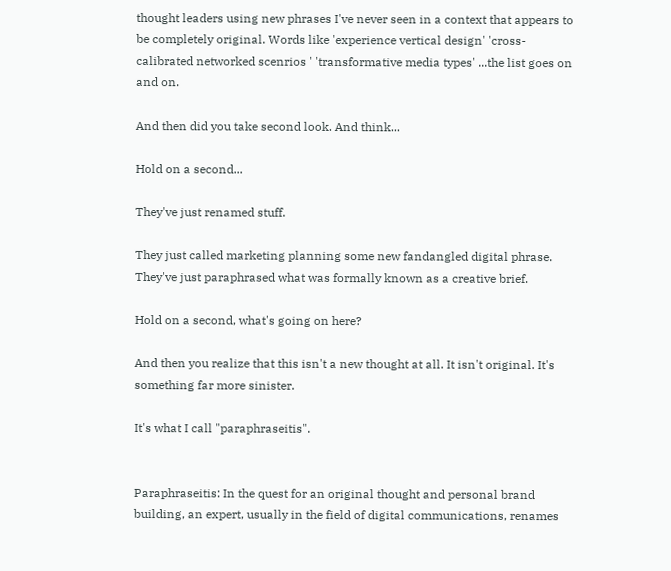thought leaders using new phrases I've never seen in a context that appears to be completely original. Words like 'experience vertical design' 'cross-calibrated networked scenrios ' 'transformative media types' ...the list goes on and on.

And then did you take second look. And think...

Hold on a second...

They've just renamed stuff.

They just called marketing planning some new fandangled digital phrase.
They've just paraphrased what was formally known as a creative brief.

Hold on a second, what's going on here?

And then you realize that this isn't a new thought at all. It isn't original. It's something far more sinister.

It's what I call "paraphraseitis".


Paraphraseitis: In the quest for an original thought and personal brand building, an expert, usually in the field of digital communications, renames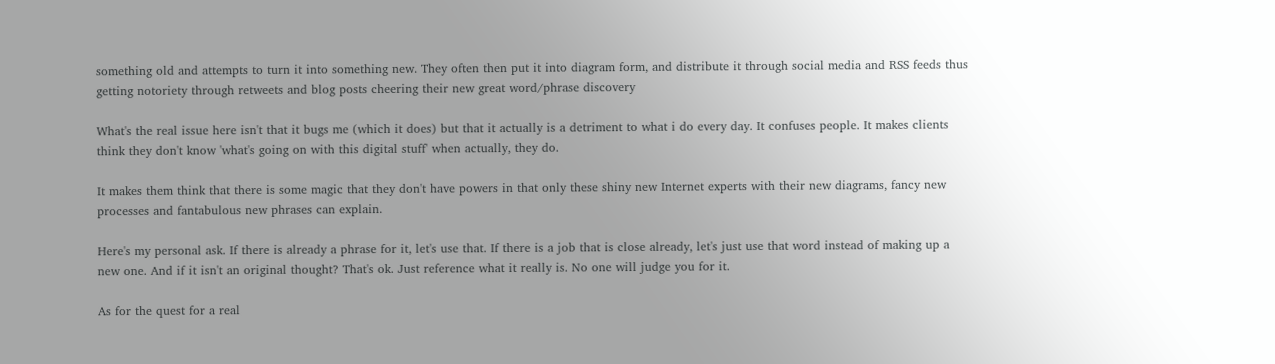something old and attempts to turn it into something new. They often then put it into diagram form, and distribute it through social media and RSS feeds thus getting notoriety through retweets and blog posts cheering their new great word/phrase discovery

What's the real issue here isn't that it bugs me (which it does) but that it actually is a detriment to what i do every day. It confuses people. It makes clients think they don't know 'what's going on with this digital stuff' when actually, they do.

It makes them think that there is some magic that they don't have powers in that only these shiny new Internet experts with their new diagrams, fancy new processes and fantabulous new phrases can explain.

Here's my personal ask. If there is already a phrase for it, let's use that. If there is a job that is close already, let's just use that word instead of making up a new one. And if it isn't an original thought? That's ok. Just reference what it really is. No one will judge you for it.

As for the quest for a real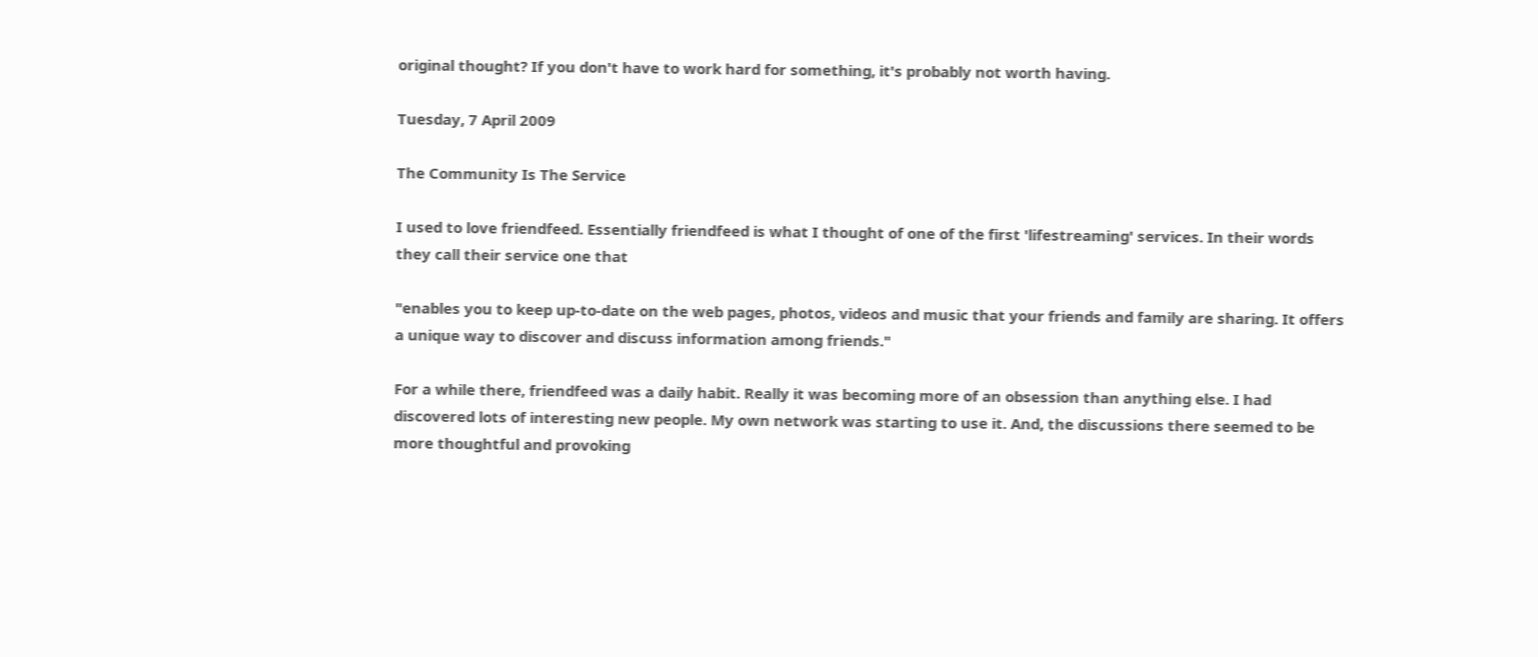original thought? If you don't have to work hard for something, it's probably not worth having.

Tuesday, 7 April 2009

The Community Is The Service

I used to love friendfeed. Essentially friendfeed is what I thought of one of the first 'lifestreaming' services. In their words they call their service one that

"enables you to keep up-to-date on the web pages, photos, videos and music that your friends and family are sharing. It offers a unique way to discover and discuss information among friends."

For a while there, friendfeed was a daily habit. Really it was becoming more of an obsession than anything else. I had discovered lots of interesting new people. My own network was starting to use it. And, the discussions there seemed to be more thoughtful and provoking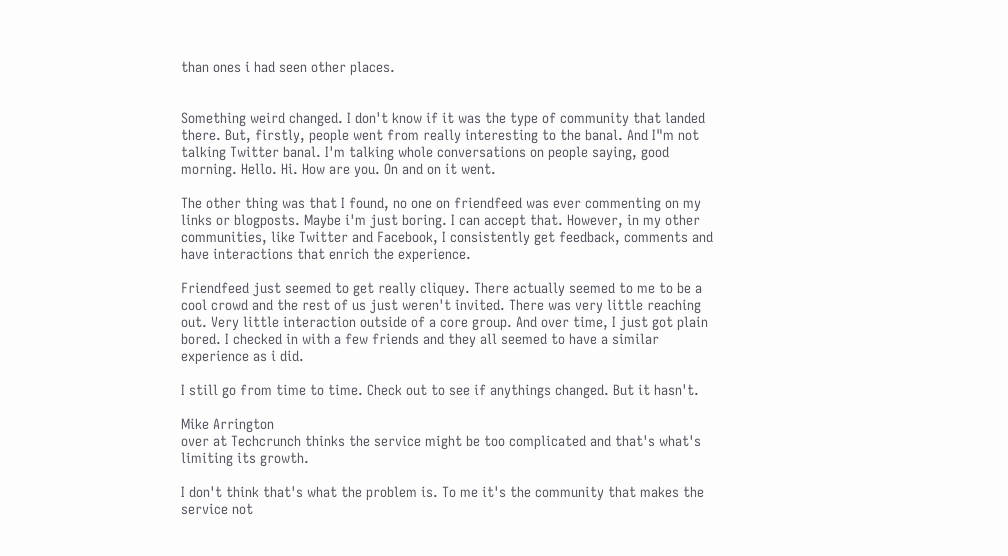than ones i had seen other places.


Something weird changed. I don't know if it was the type of community that landed there. But, firstly, people went from really interesting to the banal. And I"m not talking Twitter banal. I'm talking whole conversations on people saying, good morning. Hello. Hi. How are you. On and on it went.

The other thing was that I found, no one on friendfeed was ever commenting on my links or blogposts. Maybe i'm just boring. I can accept that. However, in my other communities, like Twitter and Facebook, I consistently get feedback, comments and have interactions that enrich the experience.

Friendfeed just seemed to get really cliquey. There actually seemed to me to be a cool crowd and the rest of us just weren't invited. There was very little reaching out. Very little interaction outside of a core group. And over time, I just got plain bored. I checked in with a few friends and they all seemed to have a similar experience as i did.

I still go from time to time. Check out to see if anythings changed. But it hasn't.

Mike Arrington
over at Techcrunch thinks the service might be too complicated and that's what's limiting its growth.

I don't think that's what the problem is. To me it's the community that makes the service not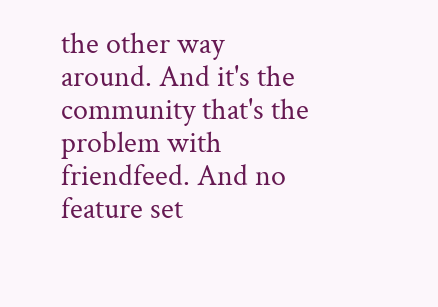the other way around. And it's the community that's the problem with friendfeed. And no feature set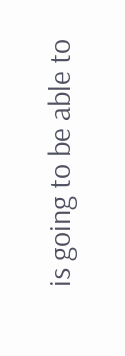is going to be able to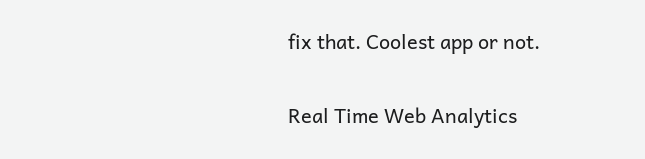fix that. Coolest app or not.

Real Time Web Analytics